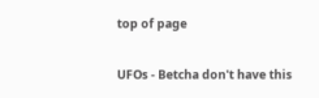top of page

UFOs - Betcha don't have this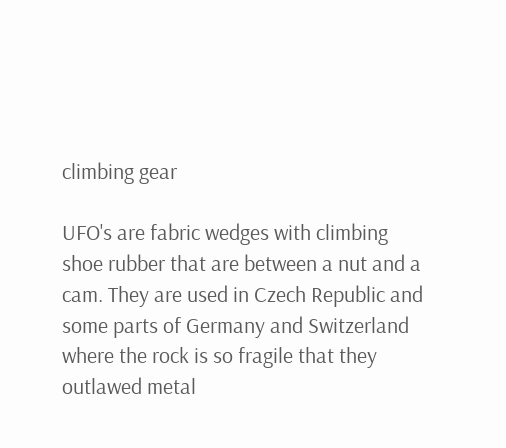climbing gear

UFO's are fabric wedges with climbing shoe rubber that are between a nut and a cam. They are used in Czech Republic and some parts of Germany and Switzerland where the rock is so fragile that they outlawed metal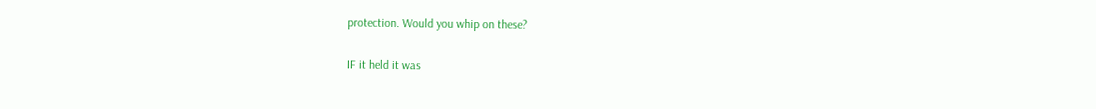protection. Would you whip on these?

IF it held it was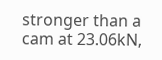stronger than a cam at 23.06kN,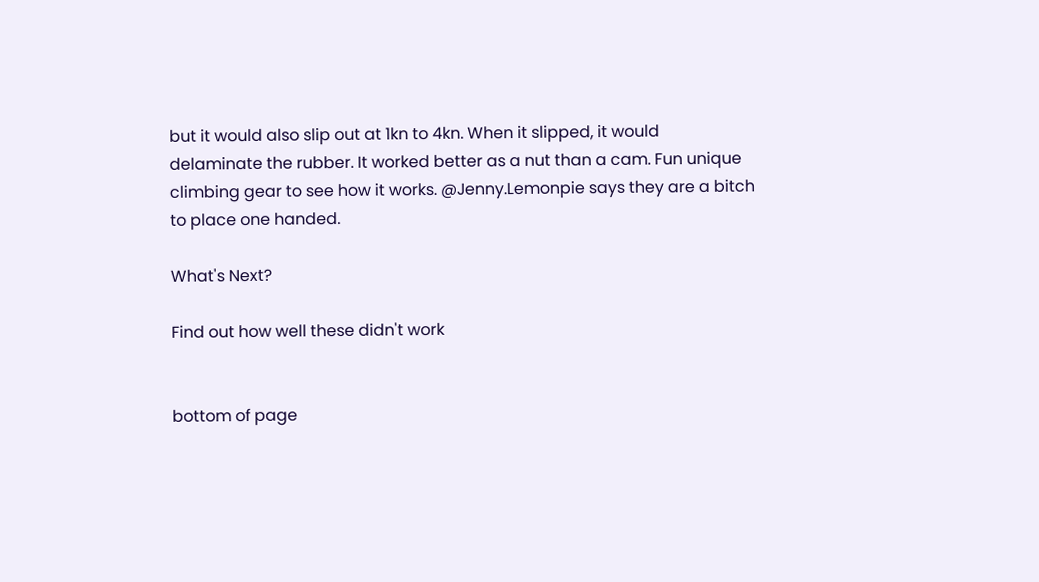but it would also slip out at 1kn to 4kn. When it slipped, it would delaminate the rubber. It worked better as a nut than a cam. Fun unique climbing gear to see how it works. @Jenny.Lemonpie says they are a bitch to place one handed.

What's Next?

Find out how well these didn't work


bottom of page